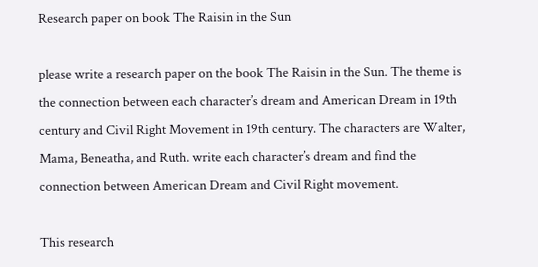Research paper on book The Raisin in the Sun

please write a research paper on the book The Raisin in the Sun. The theme is the connection between each character’s dream and American Dream in 19th century and Civil Right Movement in 19th century. The characters are Walter, Mama, Beneatha, and Ruth. write each character’s dream and find the connection between American Dream and Civil Right movement.

This research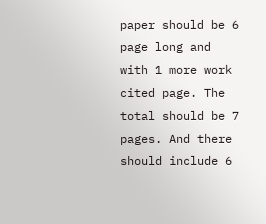paper should be 6 page long and with 1 more work cited page. The total should be 7 pages. And there should include 6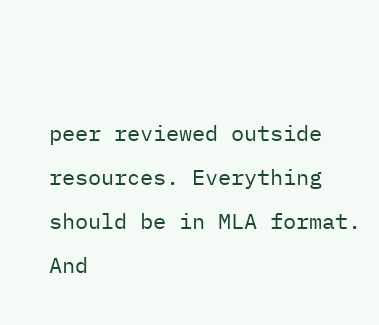peer reviewed outside resources. Everything should be in MLA format. And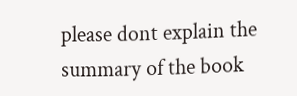please dont explain the summary of the book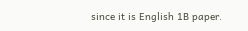since it is English 1B paper.